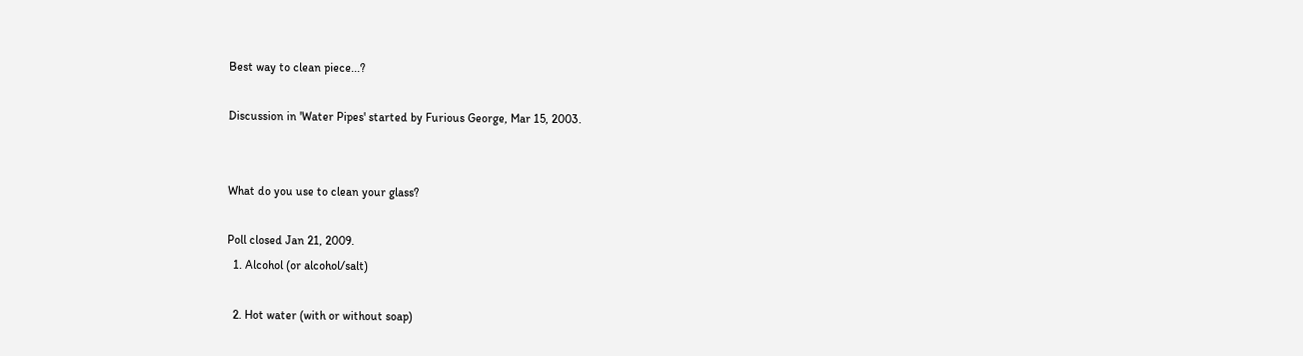Best way to clean piece...?

Discussion in 'Water Pipes' started by Furious George, Mar 15, 2003.


What do you use to clean your glass?

Poll closed Jan 21, 2009.
  1. Alcohol (or alcohol/salt)

  2. Hot water (with or without soap)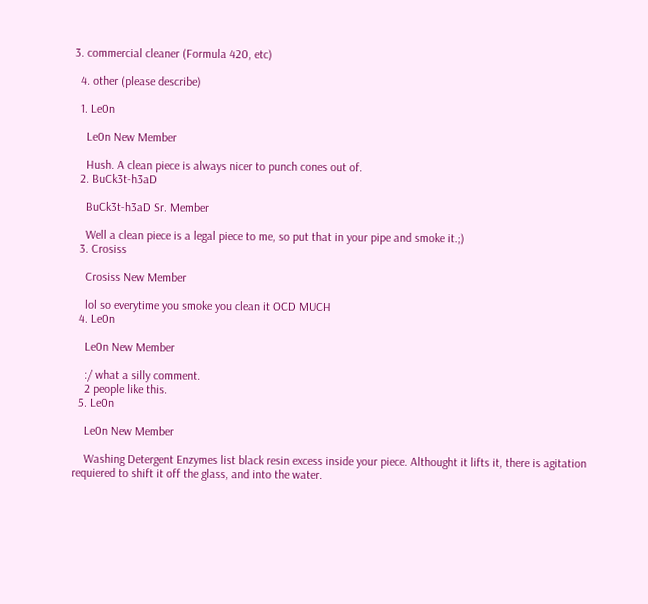3. commercial cleaner (Formula 420, etc)

  4. other (please describe)

  1. Le0n

    Le0n New Member

    Hush. A clean piece is always nicer to punch cones out of.
  2. BuCk3t-h3aD

    BuCk3t-h3aD Sr. Member

    Well a clean piece is a legal piece to me, so put that in your pipe and smoke it.;)
  3. Crosiss

    Crosiss New Member

    lol so everytime you smoke you clean it OCD MUCH
  4. Le0n

    Le0n New Member

    :/ what a silly comment.
    2 people like this.
  5. Le0n

    Le0n New Member

    Washing Detergent Enzymes list black resin excess inside your piece. Althought it lifts it, there is agitation requiered to shift it off the glass, and into the water.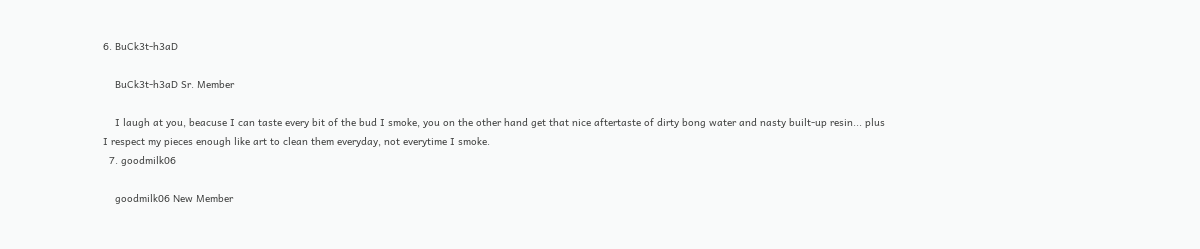6. BuCk3t-h3aD

    BuCk3t-h3aD Sr. Member

    I laugh at you, beacuse I can taste every bit of the bud I smoke, you on the other hand get that nice aftertaste of dirty bong water and nasty built-up resin... plus I respect my pieces enough like art to clean them everyday, not everytime I smoke.
  7. goodmilk06

    goodmilk06 New Member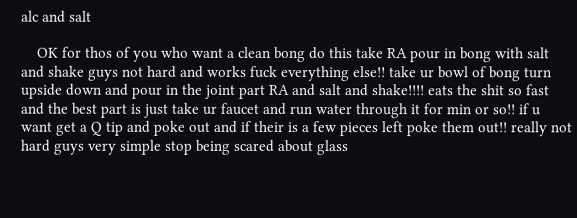alc and salt

    OK for thos of you who want a clean bong do this take RA pour in bong with salt and shake guys not hard and works fuck everything else!! take ur bowl of bong turn upside down and pour in the joint part RA and salt and shake!!!! eats the shit so fast and the best part is just take ur faucet and run water through it for min or so!! if u want get a Q tip and poke out and if their is a few pieces left poke them out!! really not hard guys very simple stop being scared about glass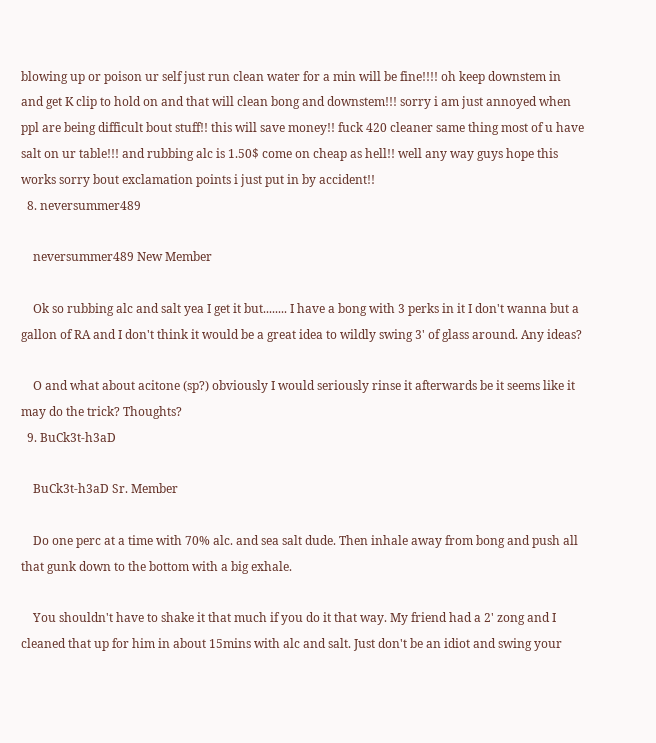blowing up or poison ur self just run clean water for a min will be fine!!!! oh keep downstem in and get K clip to hold on and that will clean bong and downstem!!! sorry i am just annoyed when ppl are being difficult bout stuff!! this will save money!! fuck 420 cleaner same thing most of u have salt on ur table!!! and rubbing alc is 1.50$ come on cheap as hell!! well any way guys hope this works sorry bout exclamation points i just put in by accident!!
  8. neversummer489

    neversummer489 New Member

    Ok so rubbing alc and salt yea I get it but........ I have a bong with 3 perks in it I don't wanna but a gallon of RA and I don't think it would be a great idea to wildly swing 3' of glass around. Any ideas?

    O and what about acitone (sp?) obviously I would seriously rinse it afterwards be it seems like it may do the trick? Thoughts?
  9. BuCk3t-h3aD

    BuCk3t-h3aD Sr. Member

    Do one perc at a time with 70% alc. and sea salt dude. Then inhale away from bong and push all that gunk down to the bottom with a big exhale.

    You shouldn't have to shake it that much if you do it that way. My friend had a 2' zong and I cleaned that up for him in about 15mins with alc and salt. Just don't be an idiot and swing your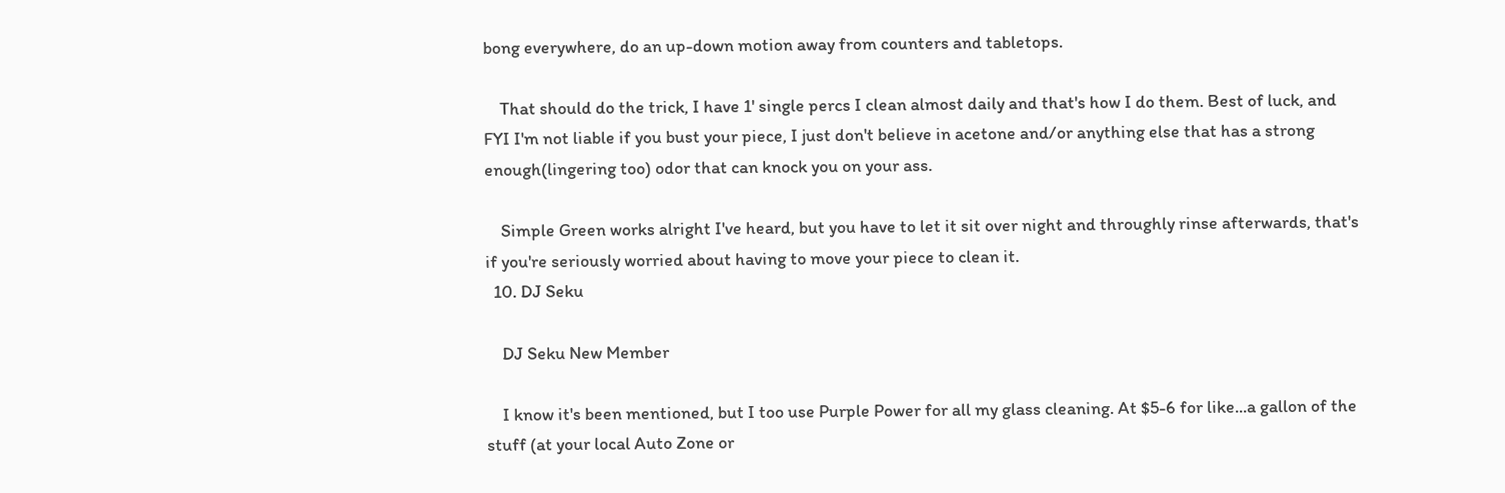bong everywhere, do an up-down motion away from counters and tabletops.

    That should do the trick, I have 1' single percs I clean almost daily and that's how I do them. Best of luck, and FYI I'm not liable if you bust your piece, I just don't believe in acetone and/or anything else that has a strong enough(lingering too) odor that can knock you on your ass.

    Simple Green works alright I've heard, but you have to let it sit over night and throughly rinse afterwards, that's if you're seriously worried about having to move your piece to clean it.
  10. DJ Seku

    DJ Seku New Member

    I know it's been mentioned, but I too use Purple Power for all my glass cleaning. At $5-6 for like...a gallon of the stuff (at your local Auto Zone or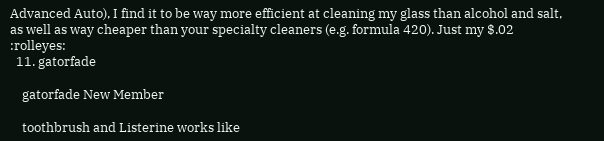Advanced Auto), I find it to be way more efficient at cleaning my glass than alcohol and salt, as well as way cheaper than your specialty cleaners (e.g. formula 420). Just my $.02 :rolleyes:
  11. gatorfade

    gatorfade New Member

    toothbrush and Listerine works like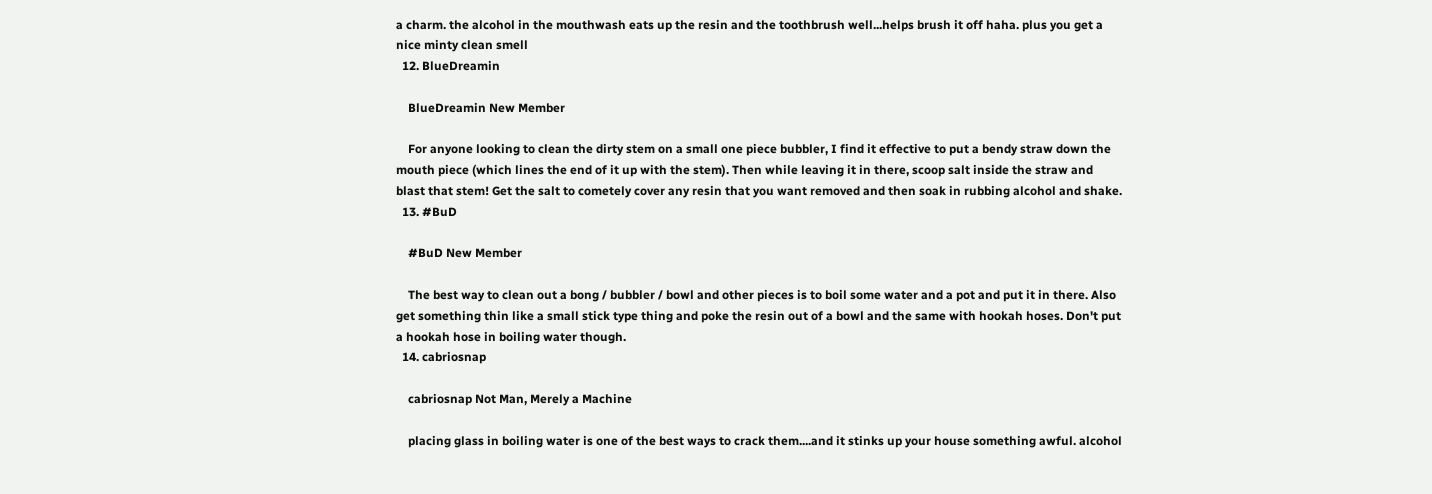a charm. the alcohol in the mouthwash eats up the resin and the toothbrush well...helps brush it off haha. plus you get a nice minty clean smell
  12. BlueDreamin

    BlueDreamin New Member

    For anyone looking to clean the dirty stem on a small one piece bubbler, I find it effective to put a bendy straw down the mouth piece (which lines the end of it up with the stem). Then while leaving it in there, scoop salt inside the straw and blast that stem! Get the salt to cometely cover any resin that you want removed and then soak in rubbing alcohol and shake.
  13. #BuD

    #BuD New Member

    The best way to clean out a bong / bubbler / bowl and other pieces is to boil some water and a pot and put it in there. Also get something thin like a small stick type thing and poke the resin out of a bowl and the same with hookah hoses. Don't put a hookah hose in boiling water though.
  14. cabriosnap

    cabriosnap Not Man, Merely a Machine

    placing glass in boiling water is one of the best ways to crack them....and it stinks up your house something awful. alcohol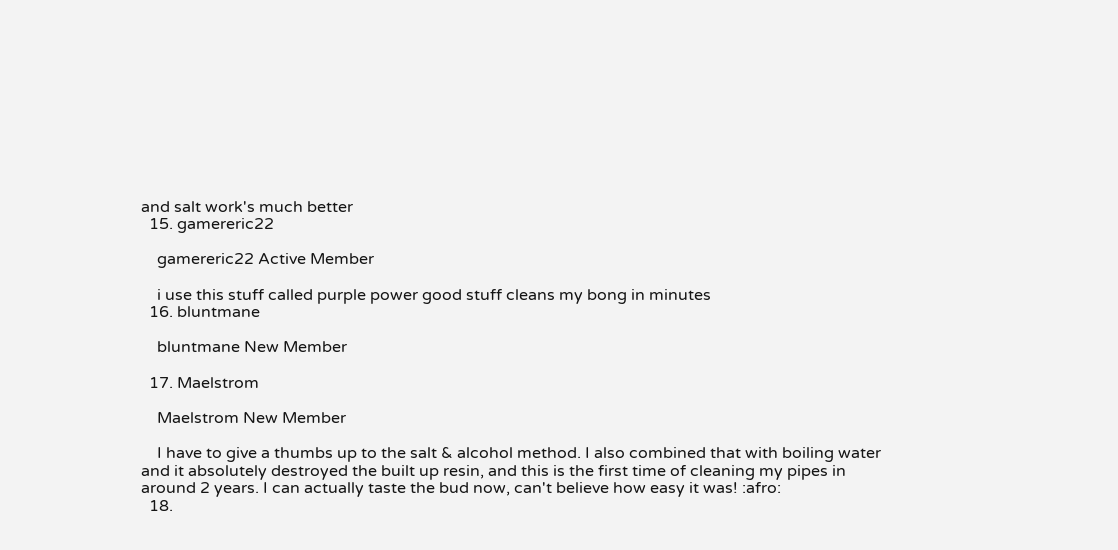and salt work's much better
  15. gamereric22

    gamereric22 Active Member

    i use this stuff called purple power good stuff cleans my bong in minutes
  16. bluntmane

    bluntmane New Member

  17. Maelstrom

    Maelstrom New Member

    I have to give a thumbs up to the salt & alcohol method. I also combined that with boiling water and it absolutely destroyed the built up resin, and this is the first time of cleaning my pipes in around 2 years. I can actually taste the bud now, can't believe how easy it was! :afro:
  18.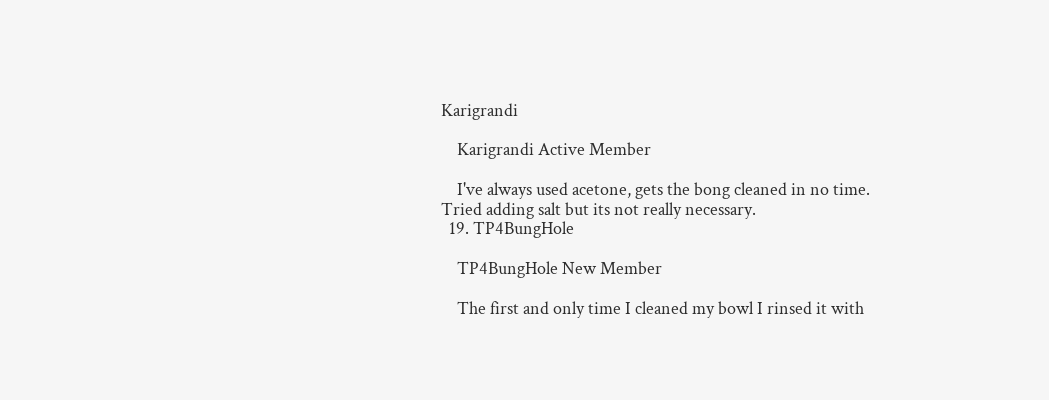Karigrandi

    Karigrandi Active Member

    I've always used acetone, gets the bong cleaned in no time. Tried adding salt but its not really necessary.
  19. TP4BungHole

    TP4BungHole New Member

    The first and only time I cleaned my bowl I rinsed it with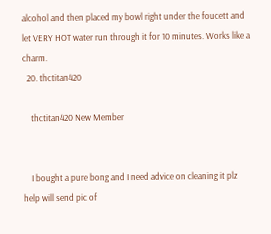alcohol and then placed my bowl right under the foucett and let VERY HOT water run through it for 10 minutes. Works like a charm.
  20. thctitan420

    thctitan420 New Member


    I bought a pure bong and I need advice on cleaning it plz help will send pic of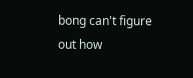bong can't figure out how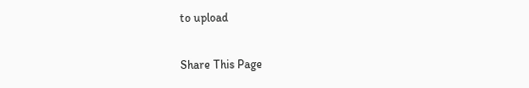to upload

Share This Page